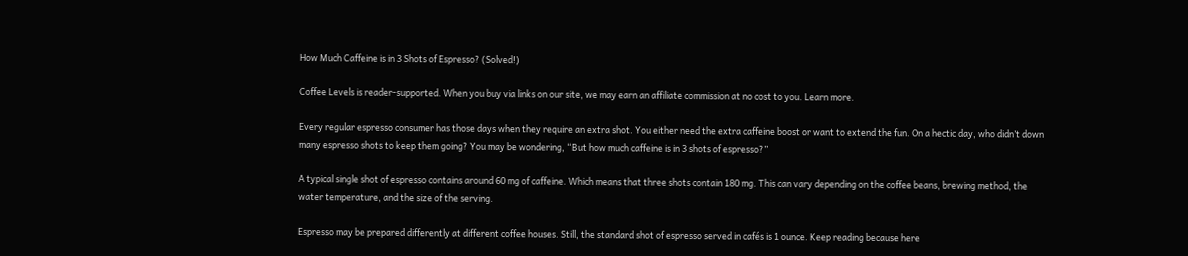How Much Caffeine is in 3 Shots of Espresso? (Solved!)

Coffee Levels is reader-supported. When you buy via links on our site, we may earn an affiliate commission at no cost to you. Learn more.

Every regular espresso consumer has those days when they require an extra shot. You either need the extra caffeine boost or want to extend the fun. On a hectic day, who didn’t down many espresso shots to keep them going? You may be wondering, “But how much caffeine is in 3 shots of espresso?”

A typical single shot of espresso contains around 60 mg of caffeine. Which means that three shots contain 180 mg. This can vary depending on the coffee beans, brewing method, the water temperature, and the size of the serving.

Espresso may be prepared differently at different coffee houses. Still, the standard shot of espresso served in cafés is 1 ounce. Keep reading because here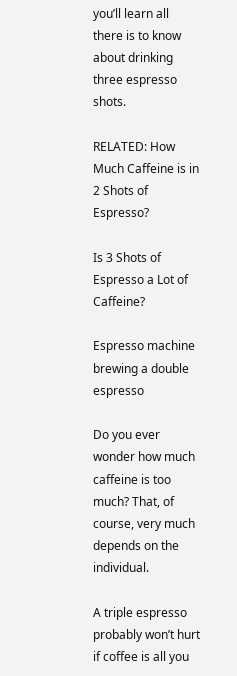you’ll learn all there is to know about drinking three espresso shots.

RELATED: How Much Caffeine is in 2 Shots of Espresso?

Is 3 Shots of Espresso a Lot of Caffeine?

Espresso machine brewing a double espresso

Do you ever wonder how much caffeine is too much? That, of course, very much depends on the individual.

A triple espresso probably won’t hurt if coffee is all you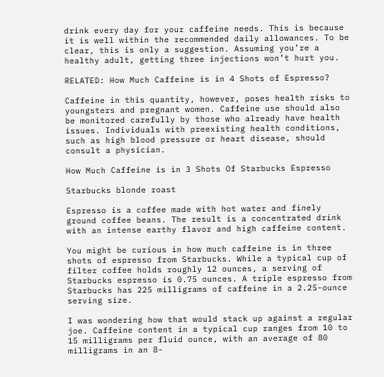drink every day for your caffeine needs. This is because it is well within the recommended daily allowances. To be clear, this is only a suggestion. Assuming you’re a healthy adult, getting three injections won’t hurt you.

RELATED: How Much Caffeine is in 4 Shots of Espresso?

Caffeine in this quantity, however, poses health risks to youngsters and pregnant women. Caffeine use should also be monitored carefully by those who already have health issues. Individuals with preexisting health conditions, such as high blood pressure or heart disease, should consult a physician.

How Much Caffeine is in 3 Shots Of Starbucks Espresso

Starbucks blonde roast

Espresso is a coffee made with hot water and finely ground coffee beans. The result is a concentrated drink with an intense earthy flavor and high caffeine content.

You might be curious in how much caffeine is in three shots of espresso from Starbucks. While a typical cup of filter coffee holds roughly 12 ounces, a serving of Starbucks espresso is 0.75 ounces. A triple espresso from Starbucks has 225 milligrams of caffeine in a 2.25-ounce serving size.

I was wondering how that would stack up against a regular joe. Caffeine content in a typical cup ranges from 10 to 15 milligrams per fluid ounce, with an average of 80 milligrams in an 8-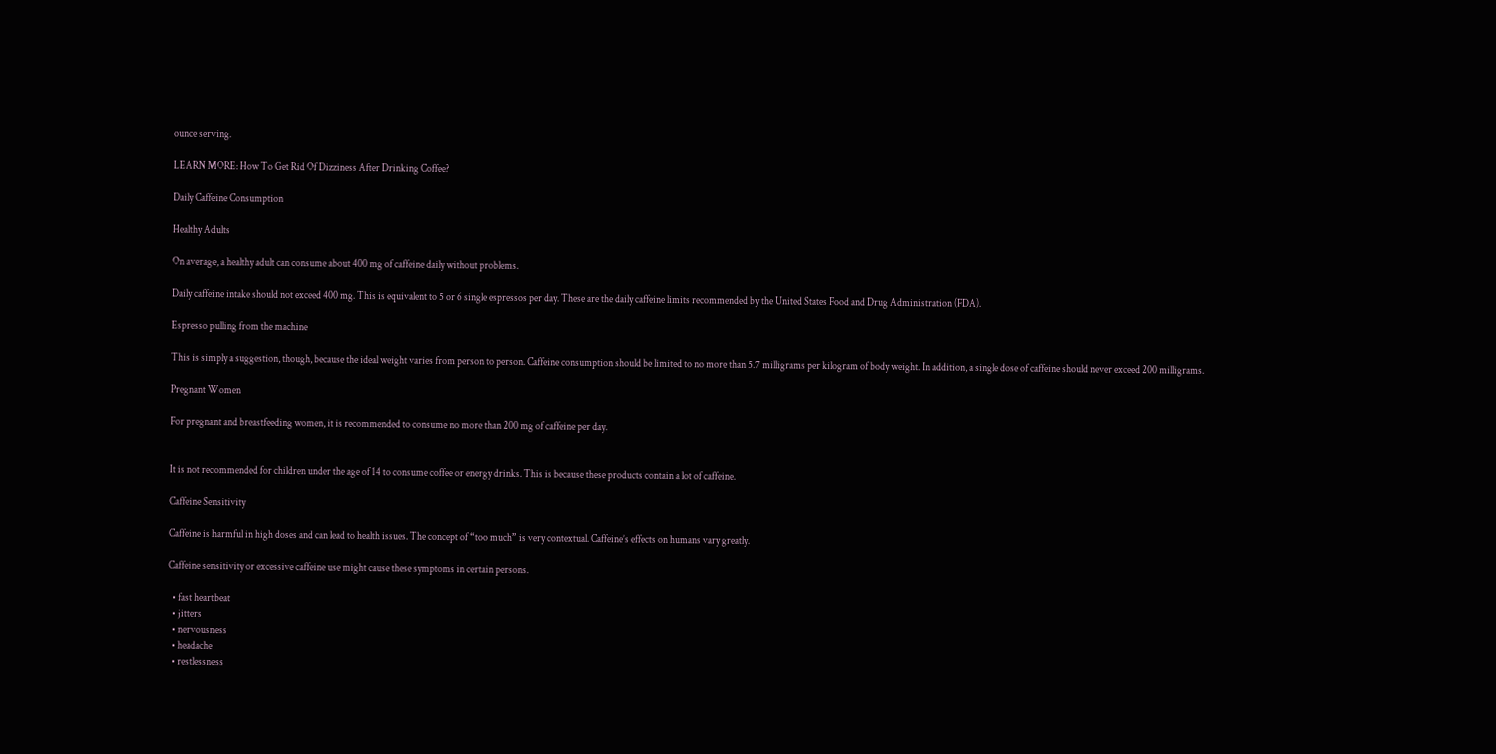ounce serving.

LEARN MORE: How To Get Rid Of Dizziness After Drinking Coffee?

Daily Caffeine Consumption

Healthy Adults

On average, a healthy adult can consume about 400 mg of caffeine daily without problems.

Daily caffeine intake should not exceed 400 mg. This is equivalent to 5 or 6 single espressos per day. These are the daily caffeine limits recommended by the United States Food and Drug Administration (FDA).

Espresso pulling from the machine

This is simply a suggestion, though, because the ideal weight varies from person to person. Caffeine consumption should be limited to no more than 5.7 milligrams per kilogram of body weight. In addition, a single dose of caffeine should never exceed 200 milligrams.

Pregnant Women

For pregnant and breastfeeding women, it is recommended to consume no more than 200 mg of caffeine per day.


It is not recommended for children under the age of 14 to consume coffee or energy drinks. This is because these products contain a lot of caffeine.

Caffeine Sensitivity

Caffeine is harmful in high doses and can lead to health issues. The concept of “too much” is very contextual. Caffeine’s effects on humans vary greatly.

Caffeine sensitivity or excessive caffeine use might cause these symptoms in certain persons.

  • fast heartbeat
  • jitters
  • nervousness
  • headache
  • restlessness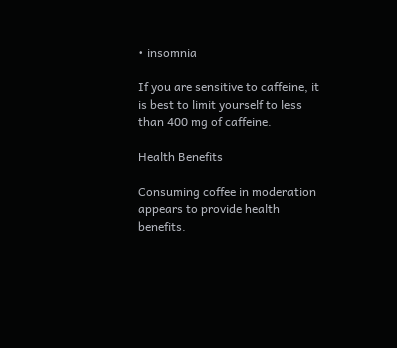• insomnia

If you are sensitive to caffeine, it is best to limit yourself to less than 400 mg of caffeine.

Health Benefits

Consuming coffee in moderation appears to provide health benefits.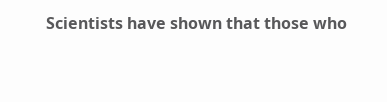Scientists have shown that those who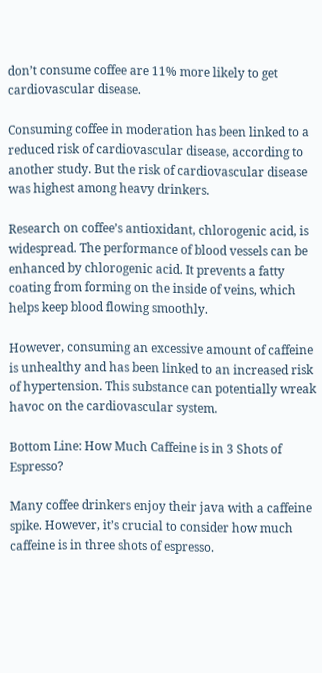don’t consume coffee are 11% more likely to get cardiovascular disease.

Consuming coffee in moderation has been linked to a reduced risk of cardiovascular disease, according to another study. But the risk of cardiovascular disease was highest among heavy drinkers.

Research on coffee’s antioxidant, chlorogenic acid, is widespread. The performance of blood vessels can be enhanced by chlorogenic acid. It prevents a fatty coating from forming on the inside of veins, which helps keep blood flowing smoothly.

However, consuming an excessive amount of caffeine is unhealthy and has been linked to an increased risk of hypertension. This substance can potentially wreak havoc on the cardiovascular system.

Bottom Line: How Much Caffeine is in 3 Shots of Espresso?

Many coffee drinkers enjoy their java with a caffeine spike. However, it’s crucial to consider how much caffeine is in three shots of espresso.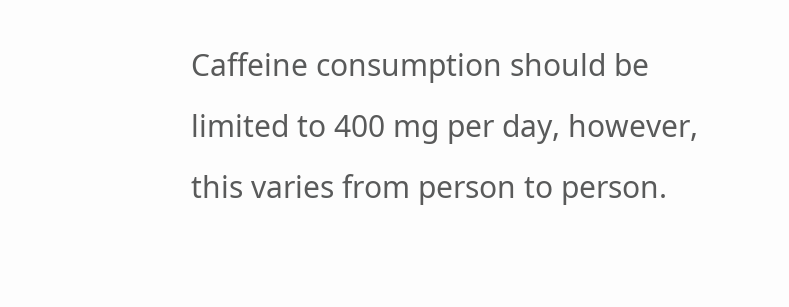Caffeine consumption should be limited to 400 mg per day, however, this varies from person to person.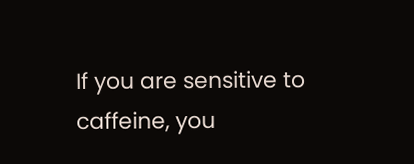If you are sensitive to caffeine, you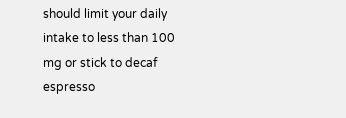should limit your daily intake to less than 100 mg or stick to decaf espresso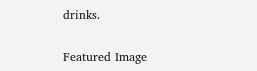drinks.


Featured Image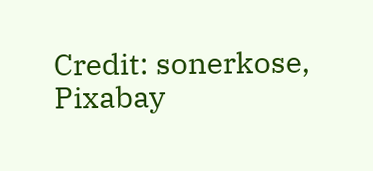Credit: sonerkose, Pixabay